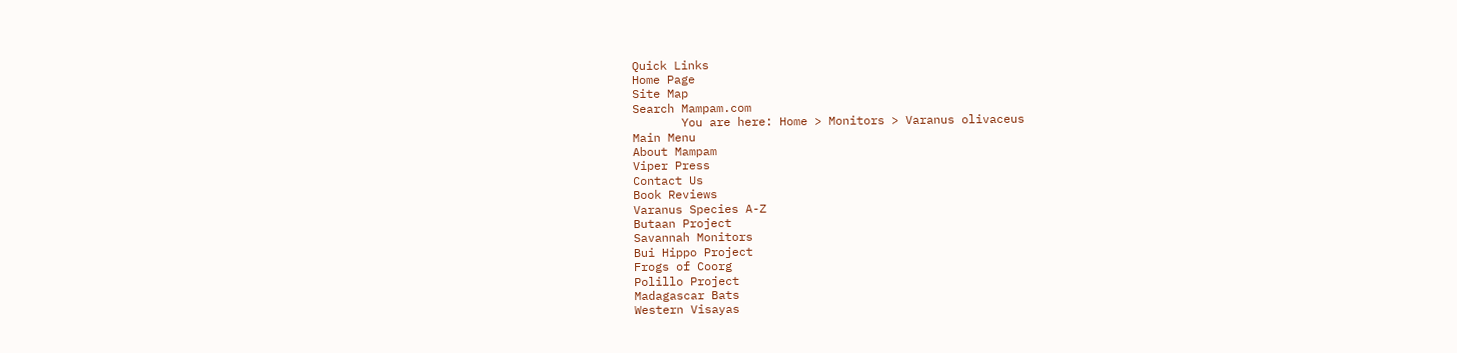Quick Links
Home Page
Site Map
Search Mampam.com
       You are here: Home > Monitors > Varanus olivaceus
Main Menu
About Mampam
Viper Press
Contact Us
Book Reviews
Varanus Species A-Z
Butaan Project
Savannah Monitors
Bui Hippo Project
Frogs of Coorg
Polillo Project
Madagascar Bats
Western Visayas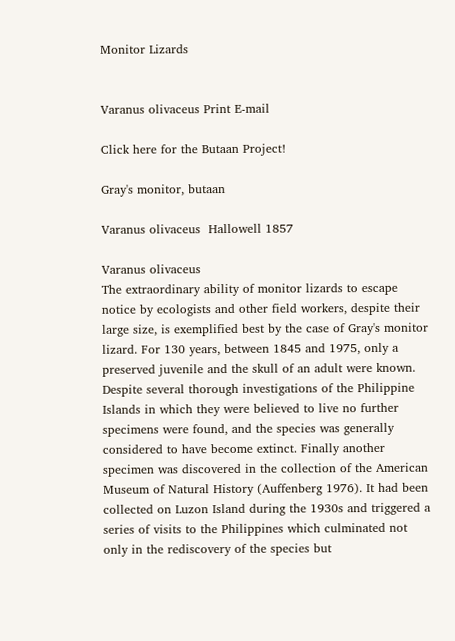Monitor Lizards


Varanus olivaceus Print E-mail

Click here for the Butaan Project!

Gray's monitor, butaan

Varanus olivaceus  Hallowell 1857

Varanus olivaceus
The extraordinary ability of monitor lizards to escape notice by ecologists and other field workers, despite their large size, is exemplified best by the case of Gray's monitor lizard. For 130 years, between 1845 and 1975, only a preserved juvenile and the skull of an adult were known. Despite several thorough investigations of the Philippine Islands in which they were believed to live no further specimens were found, and the species was generally considered to have become extinct. Finally another specimen was discovered in the collection of the American Museum of Natural History (Auffenberg 1976). It had been collected on Luzon Island during the 1930s and triggered a series of visits to the Philippines which culminated not only in the rediscovery of the species but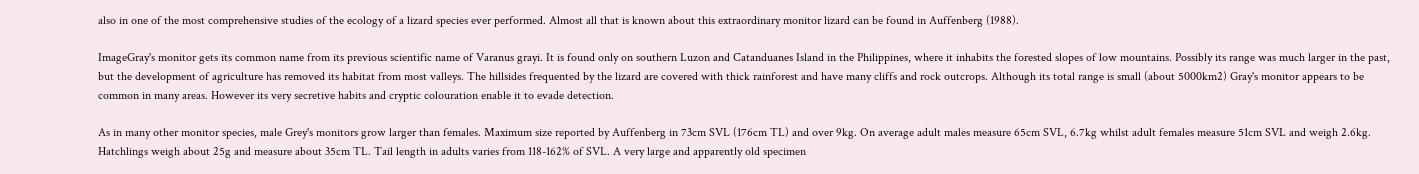also in one of the most comprehensive studies of the ecology of a lizard species ever performed. Almost all that is known about this extraordinary monitor lizard can be found in Auffenberg (1988).

ImageGray's monitor gets its common name from its previous scientific name of Varanus grayi. It is found only on southern Luzon and Catanduanes Island in the Philippines, where it inhabits the forested slopes of low mountains. Possibly its range was much larger in the past, but the development of agriculture has removed its habitat from most valleys. The hillsides frequented by the lizard are covered with thick rainforest and have many cliffs and rock outcrops. Although its total range is small (about 5000km2) Gray's monitor appears to be common in many areas. However its very secretive habits and cryptic colouration enable it to evade detection.

As in many other monitor species, male Grey's monitors grow larger than females. Maximum size reported by Auffenberg in 73cm SVL (176cm TL) and over 9kg. On average adult males measure 65cm SVL, 6.7kg whilst adult females measure 51cm SVL and weigh 2.6kg. Hatchlings weigh about 25g and measure about 35cm TL. Tail length in adults varies from 118-162% of SVL. A very large and apparently old specimen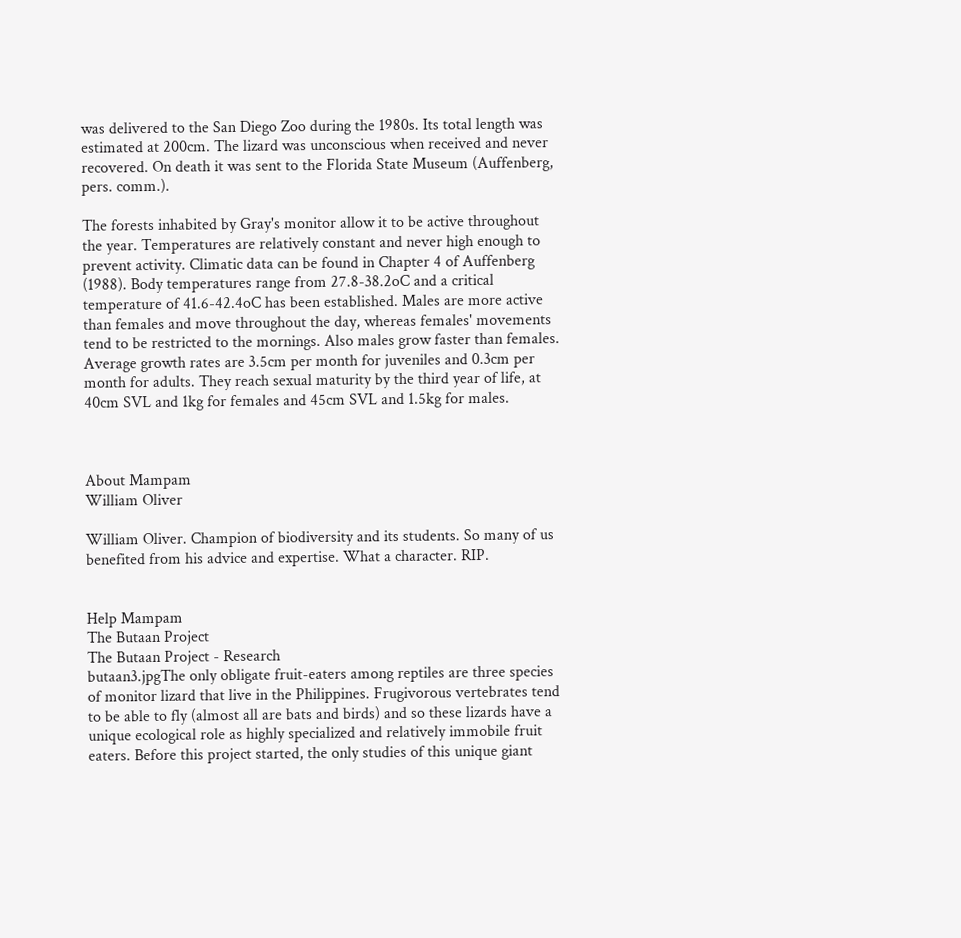was delivered to the San Diego Zoo during the 1980s. Its total length was estimated at 200cm. The lizard was unconscious when received and never recovered. On death it was sent to the Florida State Museum (Auffenberg, pers. comm.).

The forests inhabited by Gray's monitor allow it to be active throughout the year. Temperatures are relatively constant and never high enough to prevent activity. Climatic data can be found in Chapter 4 of Auffenberg (1988). Body temperatures range from 27.8-38.2oC and a critical temperature of 41.6-42.4oC has been established. Males are more active than females and move throughout the day, whereas females' movements tend to be restricted to the mornings. Also males grow faster than females. Average growth rates are 3.5cm per month for juveniles and 0.3cm per month for adults. They reach sexual maturity by the third year of life, at 40cm SVL and 1kg for females and 45cm SVL and 1.5kg for males.



About Mampam
William Oliver

William Oliver. Champion of biodiversity and its students. So many of us benefited from his advice and expertise. What a character. RIP.


Help Mampam
The Butaan Project
The Butaan Project - Research
butaan3.jpgThe only obligate fruit-eaters among reptiles are three species of monitor lizard that live in the Philippines. Frugivorous vertebrates tend to be able to fly (almost all are bats and birds) and so these lizards have a unique ecological role as highly specialized and relatively immobile fruit eaters. Before this project started, the only studies of this unique giant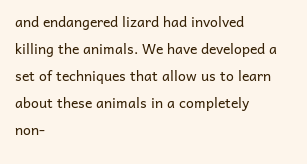and endangered lizard had involved killing the animals. We have developed a set of techniques that allow us to learn about these animals in a completely non-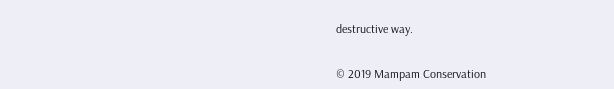destructive way.


© 2019 Mampam Conservation